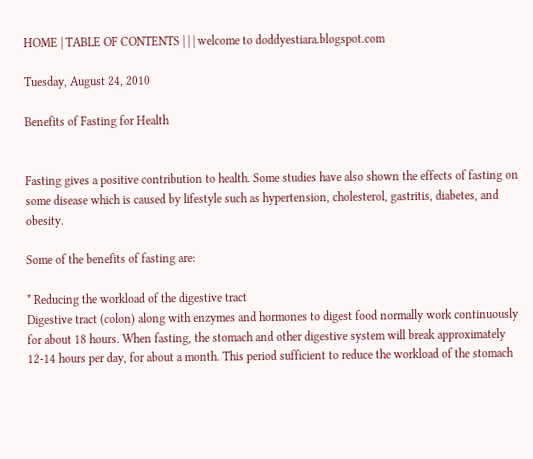HOME | TABLE OF CONTENTS | | | welcome to doddyestiara.blogspot.com

Tuesday, August 24, 2010

Benefits of Fasting for Health


Fasting gives a positive contribution to health. Some studies have also shown the effects of fasting on some disease which is caused by lifestyle such as hypertension, cholesterol, gastritis, diabetes, and obesity.

Some of the benefits of fasting are:

* Reducing the workload of the digestive tract
Digestive tract (colon) along with enzymes and hormones to digest food normally work continuously for about 18 hours. When fasting, the stomach and other digestive system will break approximately 12-14 hours per day, for about a month. This period sufficient to reduce the workload of the stomach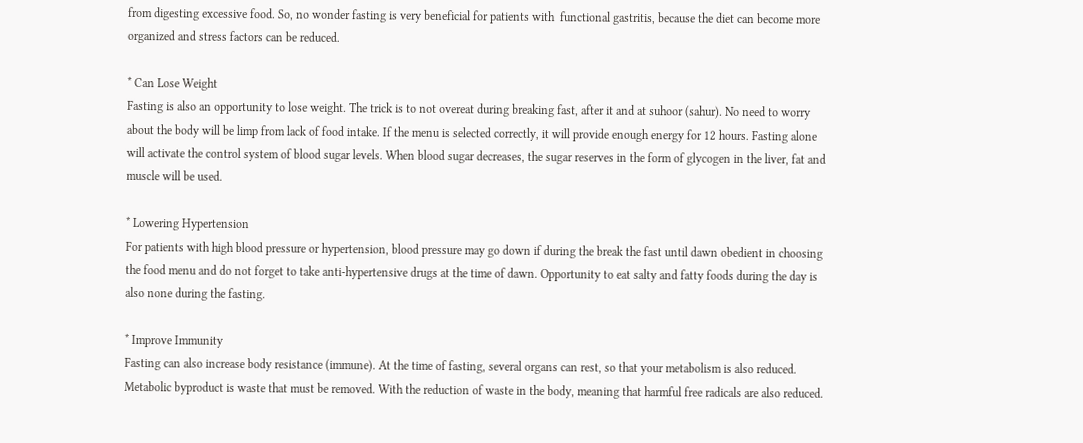from digesting excessive food. So, no wonder fasting is very beneficial for patients with  functional gastritis, because the diet can become more organized and stress factors can be reduced.

* Can Lose Weight
Fasting is also an opportunity to lose weight. The trick is to not overeat during breaking fast, after it and at suhoor (sahur). No need to worry about the body will be limp from lack of food intake. If the menu is selected correctly, it will provide enough energy for 12 hours. Fasting alone will activate the control system of blood sugar levels. When blood sugar decreases, the sugar reserves in the form of glycogen in the liver, fat and muscle will be used.

* Lowering Hypertension
For patients with high blood pressure or hypertension, blood pressure may go down if during the break the fast until dawn obedient in choosing the food menu and do not forget to take anti-hypertensive drugs at the time of dawn. Opportunity to eat salty and fatty foods during the day is also none during the fasting.

* Improve Immunity
Fasting can also increase body resistance (immune). At the time of fasting, several organs can rest, so that your metabolism is also reduced. Metabolic byproduct is waste that must be removed. With the reduction of waste in the body, meaning that harmful free radicals are also reduced.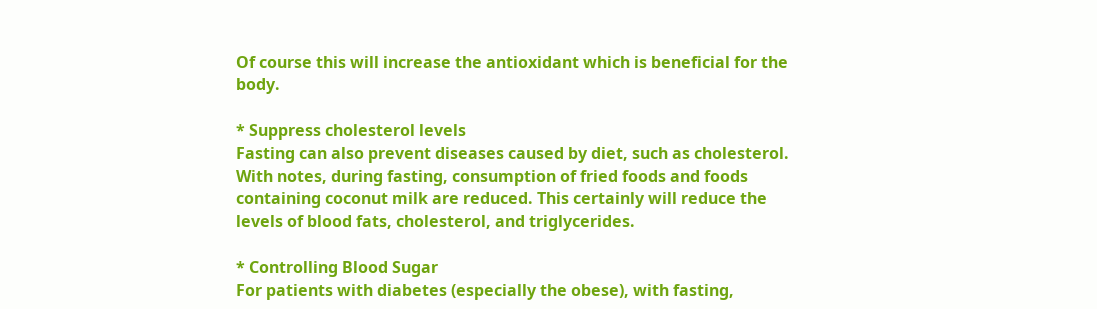Of course this will increase the antioxidant which is beneficial for the body.

* Suppress cholesterol levels
Fasting can also prevent diseases caused by diet, such as cholesterol. With notes, during fasting, consumption of fried foods and foods containing coconut milk are reduced. This certainly will reduce the levels of blood fats, cholesterol, and triglycerides.

* Controlling Blood Sugar
For patients with diabetes (especially the obese), with fasting,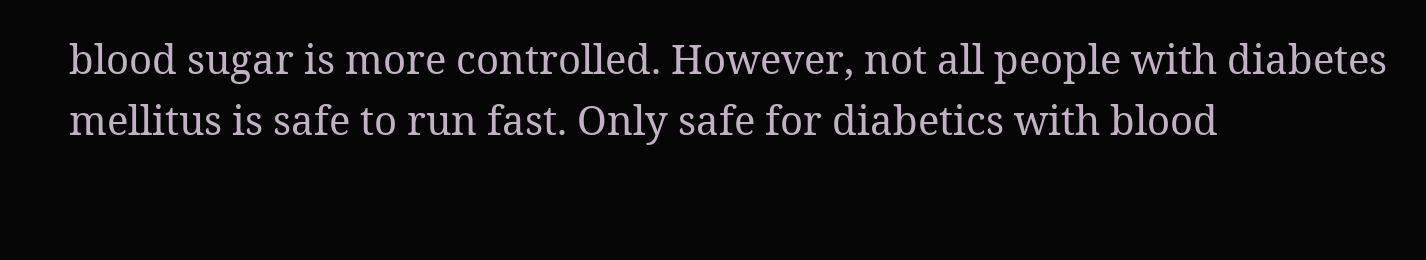blood sugar is more controlled. However, not all people with diabetes mellitus is safe to run fast. Only safe for diabetics with blood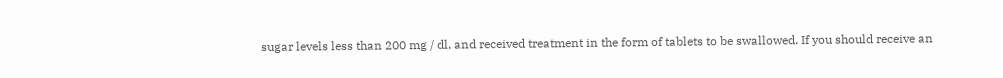sugar levels less than 200 mg / dl, and received treatment in the form of tablets to be swallowed. If you should receive an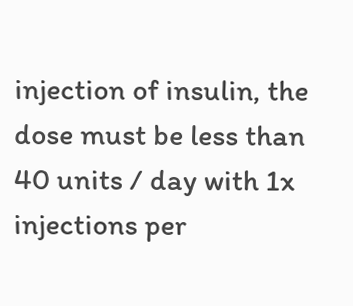injection of insulin, the dose must be less than 40 units / day with 1x injections per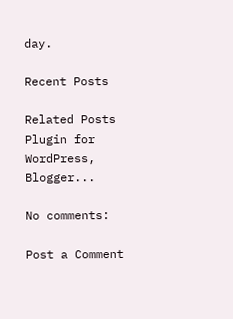day.

Recent Posts

Related Posts Plugin for WordPress, Blogger...

No comments:

Post a Comment